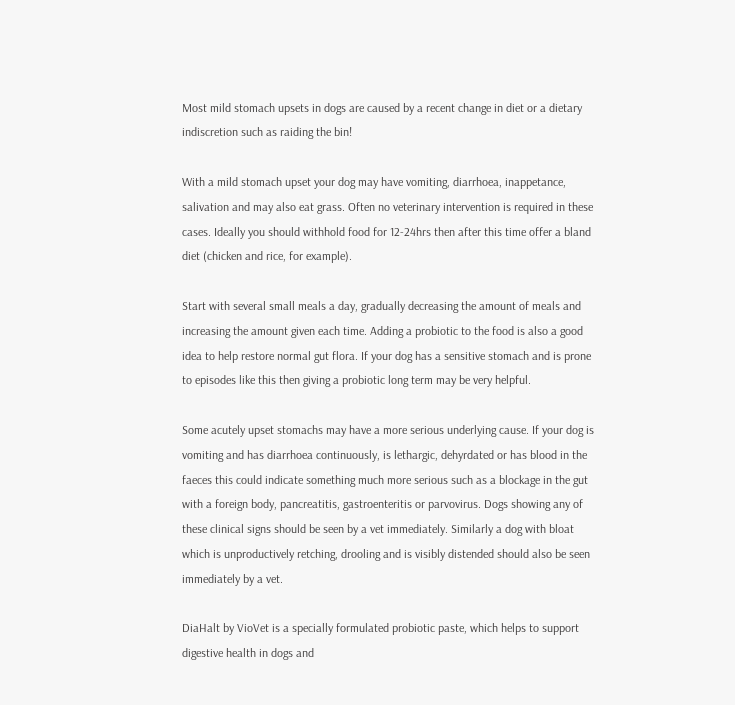Most mild stomach upsets in dogs are caused by a recent change in diet or a dietary indiscretion such as raiding the bin!

With a mild stomach upset your dog may have vomiting, diarrhoea, inappetance, salivation and may also eat grass. Often no veterinary intervention is required in these cases. Ideally you should withhold food for 12-24hrs then after this time offer a bland diet (chicken and rice, for example).

Start with several small meals a day, gradually decreasing the amount of meals and increasing the amount given each time. Adding a probiotic to the food is also a good idea to help restore normal gut flora. If your dog has a sensitive stomach and is prone to episodes like this then giving a probiotic long term may be very helpful.

Some acutely upset stomachs may have a more serious underlying cause. If your dog is vomiting and has diarrhoea continuously, is lethargic, dehyrdated or has blood in the faeces this could indicate something much more serious such as a blockage in the gut with a foreign body, pancreatitis, gastroenteritis or parvovirus. Dogs showing any of these clinical signs should be seen by a vet immediately. Similarly a dog with bloat which is unproductively retching, drooling and is visibly distended should also be seen immediately by a vet.

DiaHalt by VioVet is a specially formulated probiotic paste, which helps to support digestive health in dogs and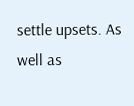settle upsets. As well as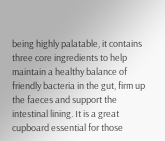being highly palatable, it contains three core ingredients to help maintain a healthy balance of friendly bacteria in the gut, firm up the faeces and support the intestinal lining. It is a great cupboard essential for those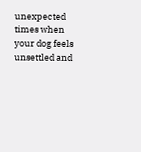unexpected times when your dog feels unsettled and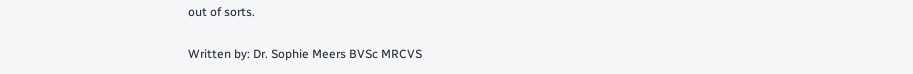out of sorts.

Written by: Dr. Sophie Meers BVSc MRCVS